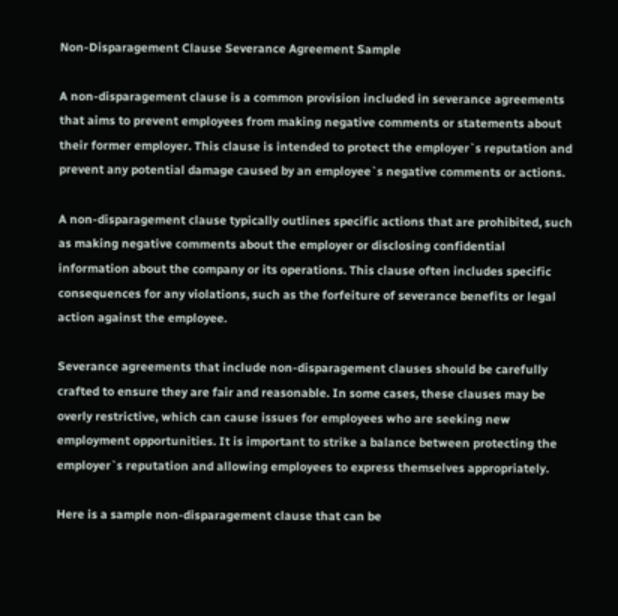Non-Disparagement Clause Severance Agreement Sample

A non-disparagement clause is a common provision included in severance agreements that aims to prevent employees from making negative comments or statements about their former employer. This clause is intended to protect the employer`s reputation and prevent any potential damage caused by an employee`s negative comments or actions.

A non-disparagement clause typically outlines specific actions that are prohibited, such as making negative comments about the employer or disclosing confidential information about the company or its operations. This clause often includes specific consequences for any violations, such as the forfeiture of severance benefits or legal action against the employee.

Severance agreements that include non-disparagement clauses should be carefully crafted to ensure they are fair and reasonable. In some cases, these clauses may be overly restrictive, which can cause issues for employees who are seeking new employment opportunities. It is important to strike a balance between protecting the employer`s reputation and allowing employees to express themselves appropriately.

Here is a sample non-disparagement clause that can be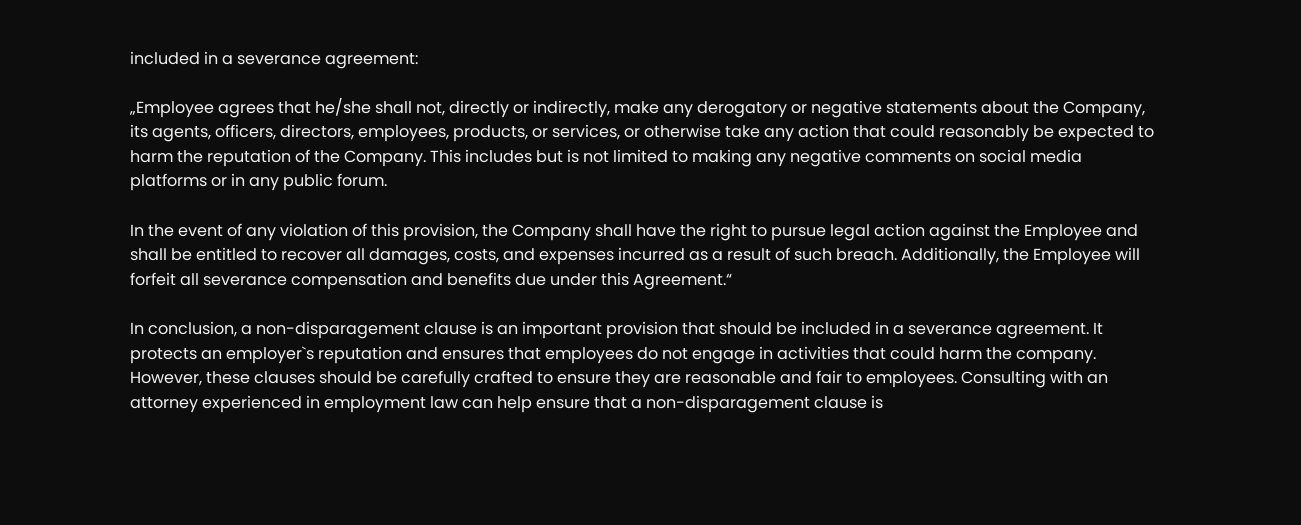included in a severance agreement:

„Employee agrees that he/she shall not, directly or indirectly, make any derogatory or negative statements about the Company, its agents, officers, directors, employees, products, or services, or otherwise take any action that could reasonably be expected to harm the reputation of the Company. This includes but is not limited to making any negative comments on social media platforms or in any public forum.

In the event of any violation of this provision, the Company shall have the right to pursue legal action against the Employee and shall be entitled to recover all damages, costs, and expenses incurred as a result of such breach. Additionally, the Employee will forfeit all severance compensation and benefits due under this Agreement.“

In conclusion, a non-disparagement clause is an important provision that should be included in a severance agreement. It protects an employer`s reputation and ensures that employees do not engage in activities that could harm the company. However, these clauses should be carefully crafted to ensure they are reasonable and fair to employees. Consulting with an attorney experienced in employment law can help ensure that a non-disparagement clause is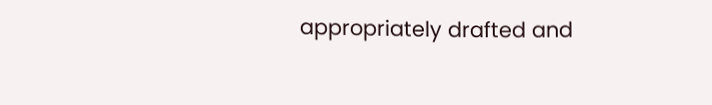appropriately drafted and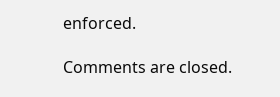enforced.

Comments are closed.